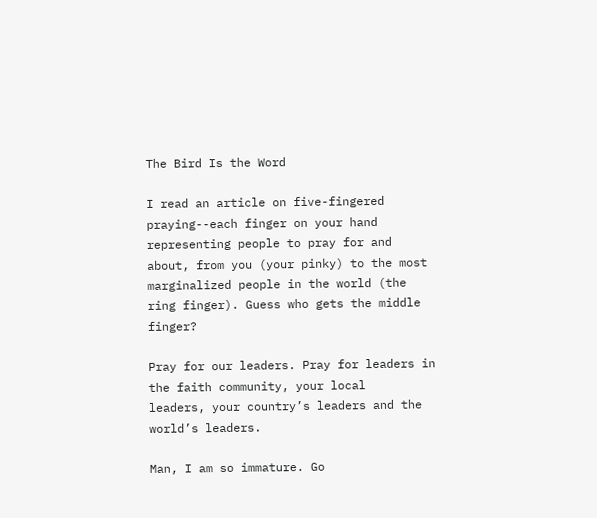The Bird Is the Word

I read an article on five-fingered praying--each finger on your hand representing people to pray for and about, from you (your pinky) to the most marginalized people in the world (the ring finger). Guess who gets the middle finger?

Pray for our leaders. Pray for leaders in the faith community, your local
leaders, your country’s leaders and the world’s leaders.

Man, I am so immature. Go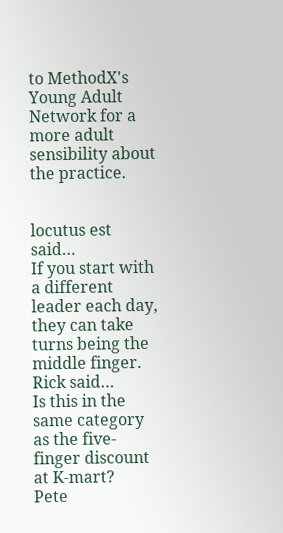to MethodX's Young Adult Network for a more adult sensibility about the practice.


locutus est said…
If you start with a different leader each day, they can take turns being the middle finger.
Rick said…
Is this in the same category as the five-finger discount at K-mart?
Pete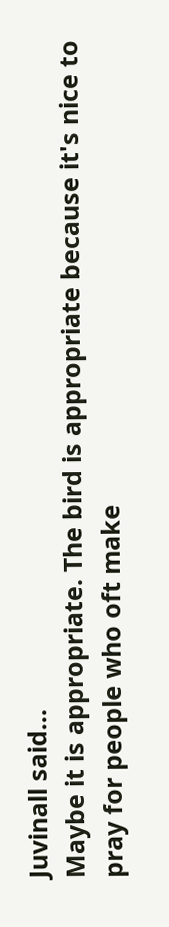Juvinall said…
Maybe it is appropriate. The bird is appropriate because it's nice to pray for people who oft make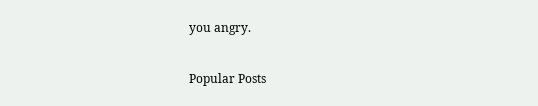you angry.

Popular Posts